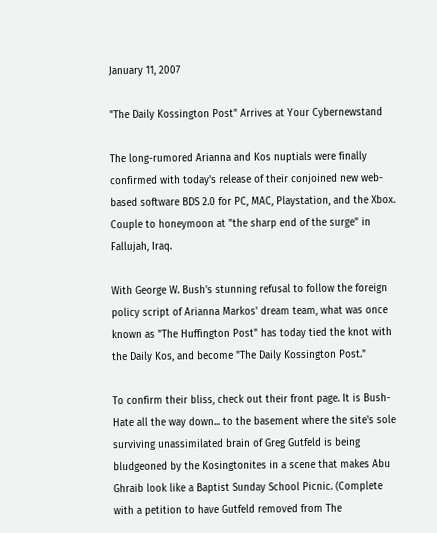January 11, 2007

"The Daily Kossington Post" Arrives at Your Cybernewstand

The long-rumored Arianna and Kos nuptials were finally confirmed with today's release of their conjoined new web-based software BDS 2.0 for PC, MAC, Playstation, and the Xbox. Couple to honeymoon at "the sharp end of the surge" in Fallujah, Iraq.

With George W. Bush's stunning refusal to follow the foreign policy script of Arianna Markos' dream team, what was once known as "The Huffington Post" has today tied the knot with the Daily Kos, and become "The Daily Kossington Post."

To confirm their bliss, check out their front page. It is Bush-Hate all the way down... to the basement where the site's sole surviving unassimilated brain of Greg Gutfeld is being bludgeoned by the Kosingtonites in a scene that makes Abu Ghraib look like a Baptist Sunday School Picnic. (Complete with a petition to have Gutfeld removed from The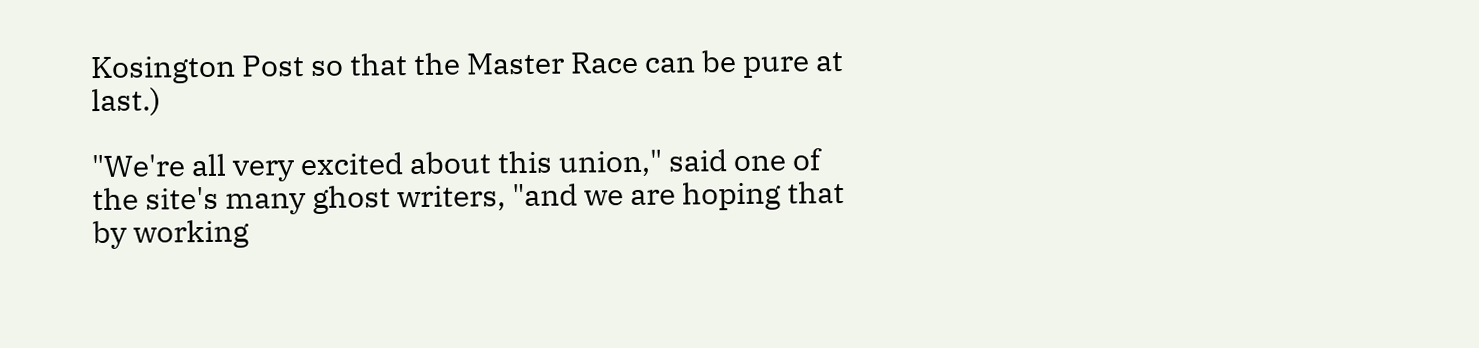Kosington Post so that the Master Race can be pure at last.)

"We're all very excited about this union," said one of the site's many ghost writers, "and we are hoping that by working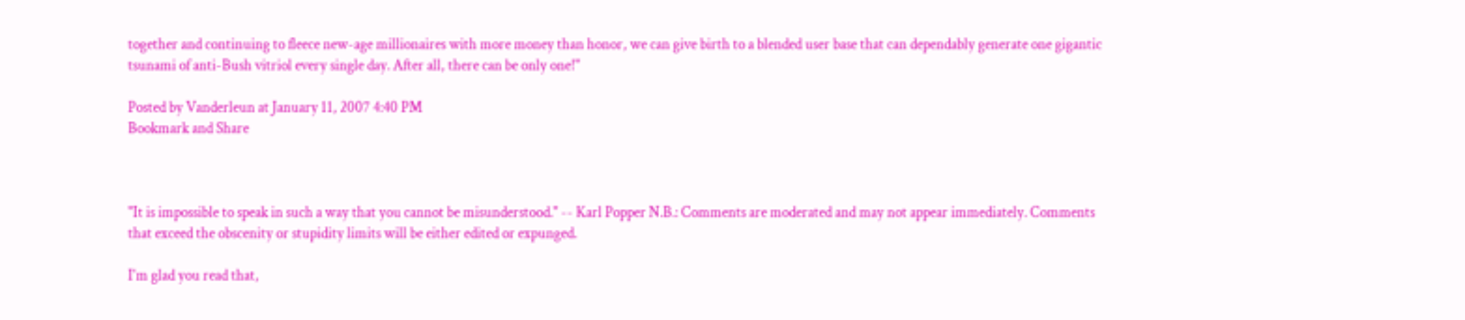together and continuing to fleece new-age millionaires with more money than honor, we can give birth to a blended user base that can dependably generate one gigantic tsunami of anti-Bush vitriol every single day. After all, there can be only one!"

Posted by Vanderleun at January 11, 2007 4:40 PM
Bookmark and Share



"It is impossible to speak in such a way that you cannot be misunderstood." -- Karl Popper N.B.: Comments are moderated and may not appear immediately. Comments that exceed the obscenity or stupidity limits will be either edited or expunged.

I'm glad you read that,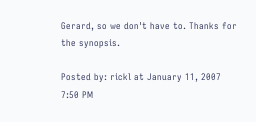Gerard, so we don't have to. Thanks for the synopsis.

Posted by: rickl at January 11, 2007 7:50 PM